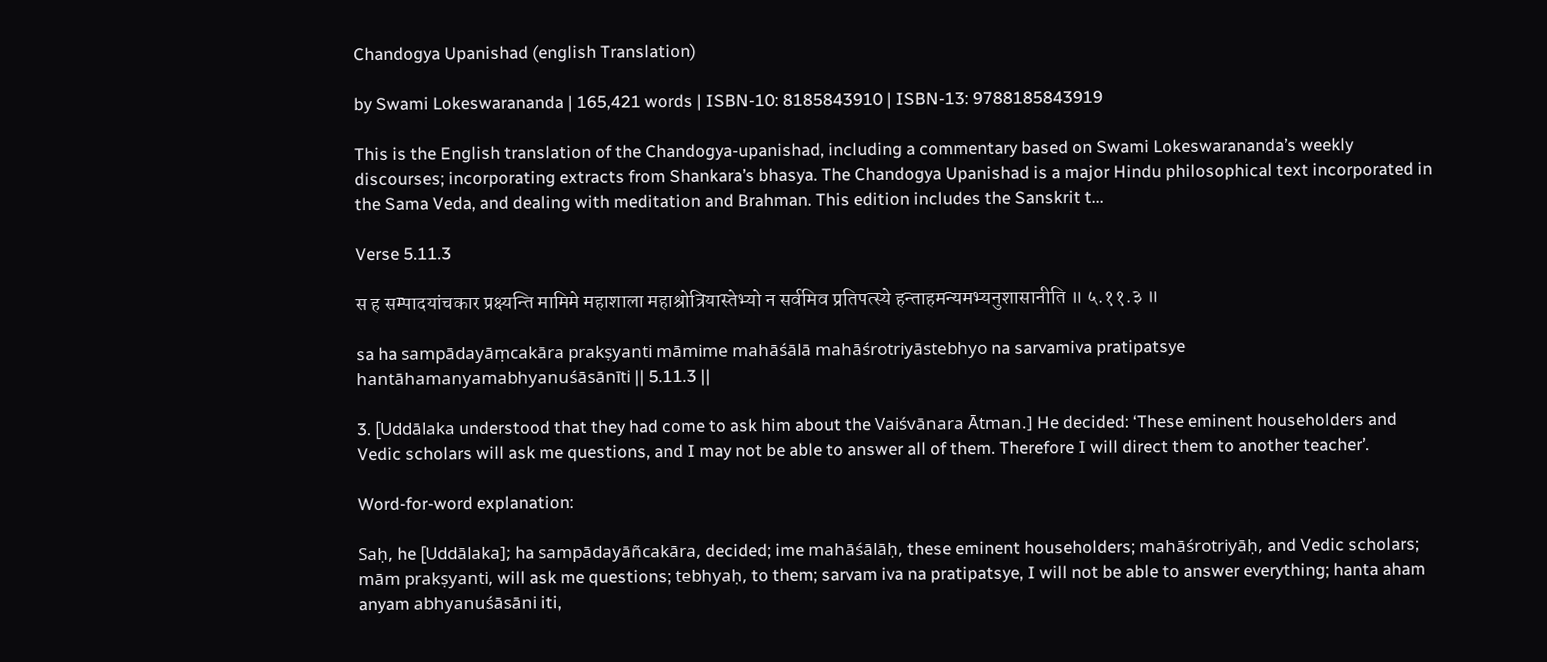Chandogya Upanishad (english Translation)

by Swami Lokeswarananda | 165,421 words | ISBN-10: 8185843910 | ISBN-13: 9788185843919

This is the English translation of the Chandogya-upanishad, including a commentary based on Swami Lokeswarananda’s weekly discourses; incorporating extracts from Shankara’s bhasya. The Chandogya Upanishad is a major Hindu philosophical text incorporated in the Sama Veda, and dealing with meditation and Brahman. This edition includes the Sanskrit t...

Verse 5.11.3

स ह सम्पादयांचकार प्रक्ष्यन्ति मामिमे महाशाला महाश्रोत्रियास्तेभ्यो न सर्वमिव प्रतिपत्स्ये हन्ताहमन्यमभ्यनुशासानीति ॥ ५.११.३ ॥

sa ha sampādayāṃcakāra prakṣyanti māmime mahāśālā mahāśrotriyāstebhyo na sarvamiva pratipatsye hantāhamanyamabhyanuśāsānīti || 5.11.3 ||

3. [Uddālaka understood that they had come to ask him about the Vaiśvānara Ātman.] He decided: ‘These eminent householders and Vedic scholars will ask me questions, and I may not be able to answer all of them. Therefore I will direct them to another teacher’.

Word-for-word explanation:

Saḥ, he [Uddālaka]; ha sampādayāñcakāra, decided; ime mahāśālāḥ, these eminent householders; mahāśrotriyāḥ, and Vedic scholars; mām prakṣyanti, will ask me questions; tebhyaḥ, to them; sarvam iva na pratipatsye, I will not be able to answer everything; hanta aham anyam abhyanuśāsāni iti,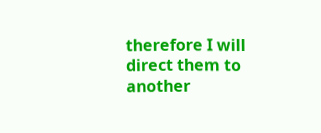therefore I will direct them to another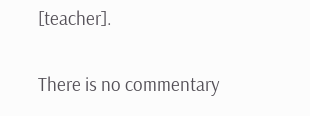[teacher].


There is no commentary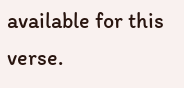available for this verse.